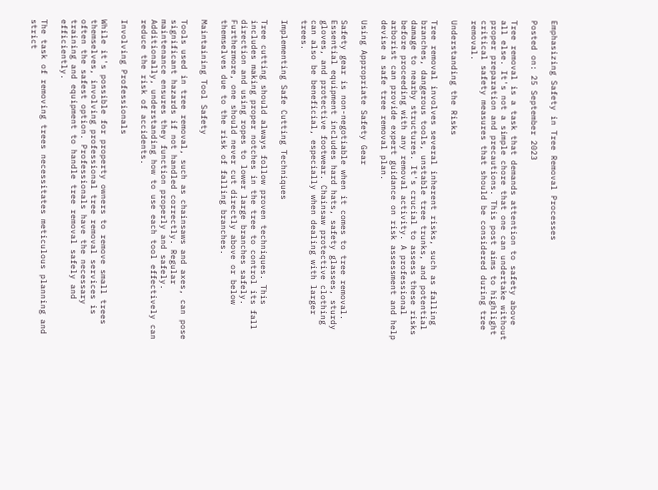Emphasizing Safety in Tree Removal Processes

Posted on: 25 September 2023

Tree removal is a task that demands attention to safety above all else. It's not a simple chore that one can undertake without proper preparation and precautions. This post aims to highlight critical safety measures that should be considered during tree removal.

Understanding the Risks

Tree removal involves several inherent risks, such as falling branches, dangerous tools, unstable tree trunks, and potential damage to nearby structures. It's crucial to assess these risks before proceeding with any removal activity. A professional arborist can provide expert guidance on risk assessment and help devise a safe tree removal plan.

Using Appropriate Safety Gear

Safety gear is non-negotiable when it comes to tree removal. Essential equipment includes hard hats, safety glasses, sturdy gloves, and protective footwear. Chainsaw protective clothing can also be beneficial, especially when dealing with larger trees.

Implementing Safe Cutting Techniques

Tree cutting should always follow proven techniques. This includes making proper notches in the tree to control its fall direction and using ropes to lower large branches safely. Furthermore, one should never cut directly above or below themselves due to the risk of falling branches.

Maintaining Tool Safety

Tools used in tree removal, such as chainsaws and axes, can pose significant hazards if not handled correctly. Regular maintenance ensures they function properly and safely. Additionally, understanding how to use each tool effectively can reduce the risk of accidents.

Involving Professionals

While it's possible for property owners to remove small trees themselves, involving professional tree removal services is often the safest option. Professionals have the necessary training and equipment to handle tree removal safely and efficiently.

The task of removing trees necessitates meticulous planning and strict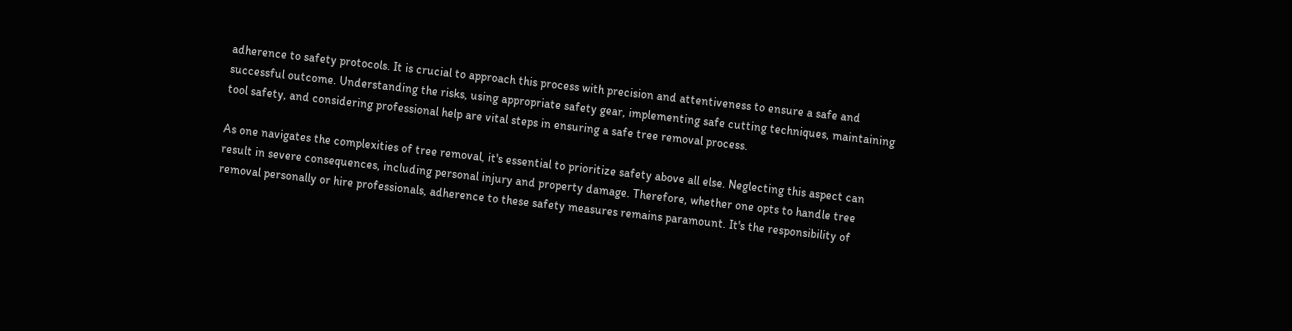adherence to safety protocols. It is crucial to approach this process with precision and attentiveness to ensure a safe and successful outcome. Understanding the risks, using appropriate safety gear, implementing safe cutting techniques, maintaining tool safety, and considering professional help are vital steps in ensuring a safe tree removal process.

As one navigates the complexities of tree removal, it's essential to prioritize safety above all else. Neglecting this aspect can result in severe consequences, including personal injury and property damage. Therefore, whether one opts to handle tree removal personally or hire professionals, adherence to these safety measures remains paramount. It's the responsibility of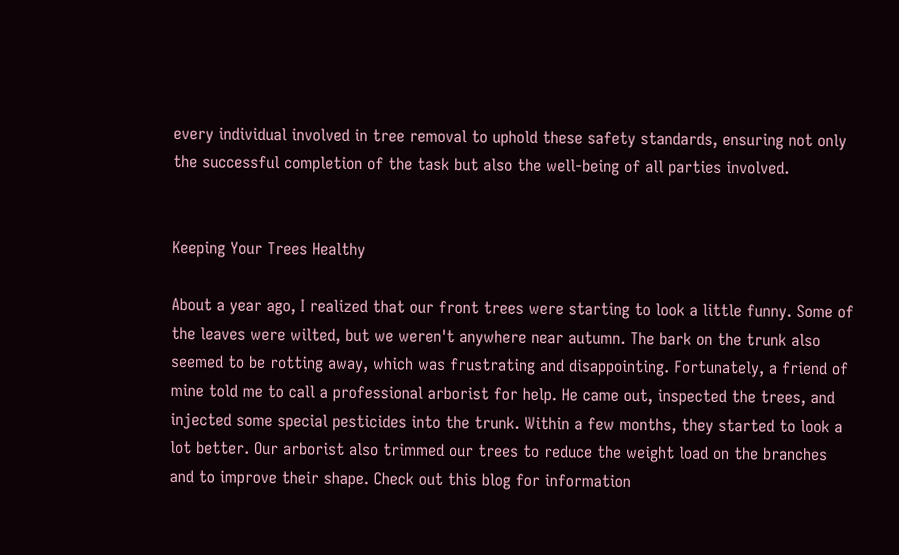every individual involved in tree removal to uphold these safety standards, ensuring not only the successful completion of the task but also the well-being of all parties involved.


Keeping Your Trees Healthy

About a year ago, I realized that our front trees were starting to look a little funny. Some of the leaves were wilted, but we weren't anywhere near autumn. The bark on the trunk also seemed to be rotting away, which was frustrating and disappointing. Fortunately, a friend of mine told me to call a professional arborist for help. He came out, inspected the trees, and injected some special pesticides into the trunk. Within a few months, they started to look a lot better. Our arborist also trimmed our trees to reduce the weight load on the branches and to improve their shape. Check out this blog for information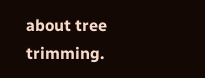about tree trimming.